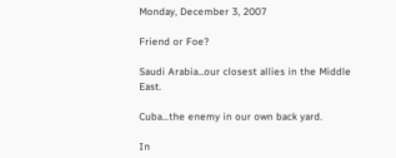Monday, December 3, 2007

Friend or Foe?

Saudi Arabia...our closest allies in the Middle East.

Cuba…the enemy in our own back yard.

In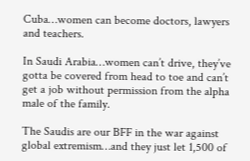Cuba…women can become doctors, lawyers and teachers.

In Saudi Arabia…women can’t drive, they’ve gotta be covered from head to toe and can’t get a job without permission from the alpha male of the family.

The Saudis are our BFF in the war against global extremism…and they just let 1,500 of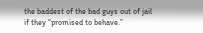the baddest of the bad guys out of jail if they “promised to behave.”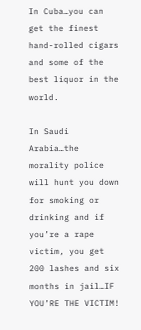In Cuba…you can get the finest hand-rolled cigars and some of the best liquor in the world.

In Saudi Arabia…the morality police will hunt you down for smoking or drinking and if you’re a rape victim, you get 200 lashes and six months in jail…IF YOU’RE THE VICTIM!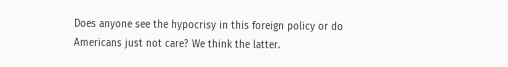Does anyone see the hypocrisy in this foreign policy or do Americans just not care? We think the latter.